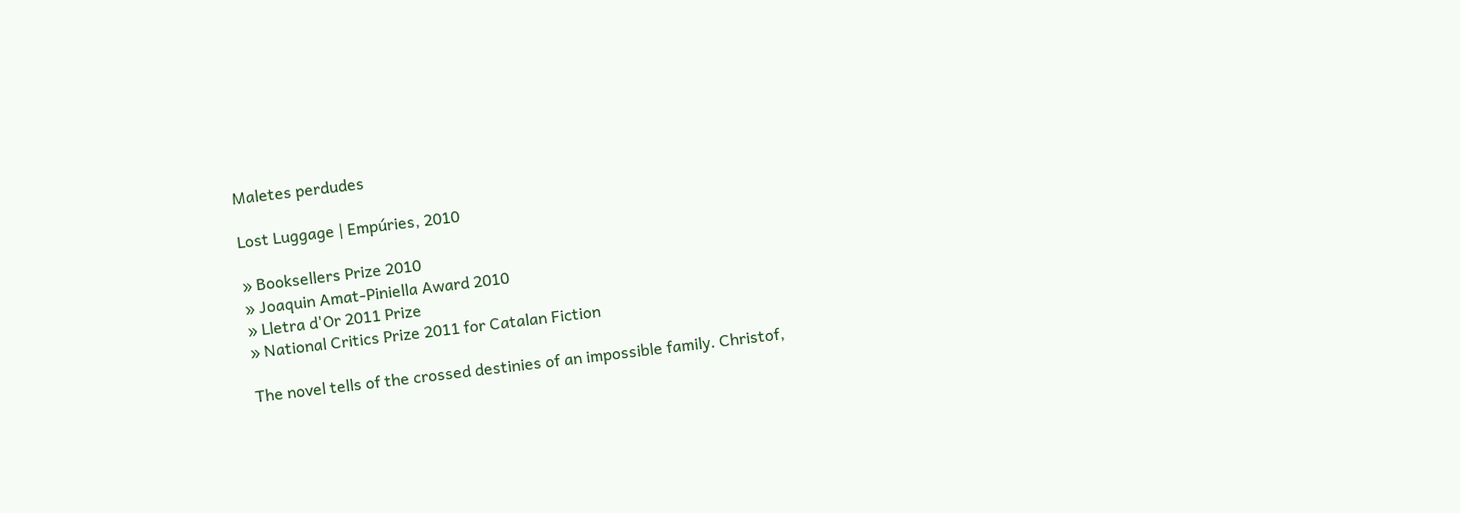Maletes perdudes

Lost Luggage | Empúries, 2010

» Booksellers Prize 2010
» Joaquin Amat-Piniella Award 2010
» Lletra d'Or 2011 Prize
» National Critics Prize 2011 for Catalan Fiction

The novel tells of the crossed destinies of an impossible family. Christof,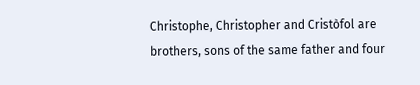Christophe, Christopher and Cristòfol are brothers, sons of the same father and four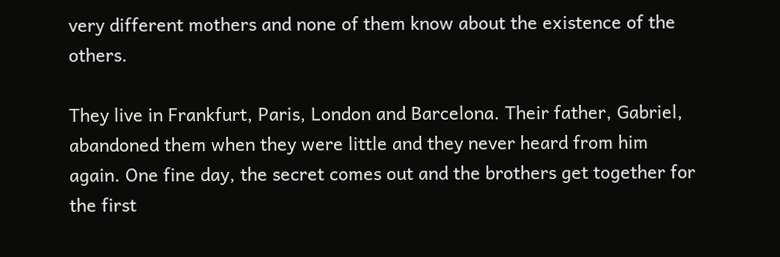very different mothers and none of them know about the existence of the others.

They live in Frankfurt, Paris, London and Barcelona. Their father, Gabriel, abandoned them when they were little and they never heard from him again. One fine day, the secret comes out and the brothers get together for the first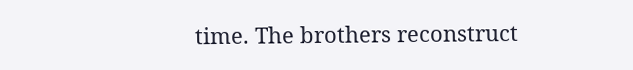time. The brothers reconstruct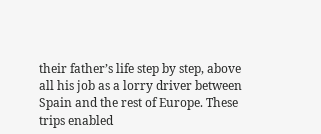their father’s life step by step, above all his job as a lorry driver between Spain and the rest of Europe. These trips enabled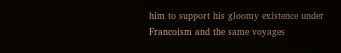him to support his gloomy existence under Francoism and the same voyages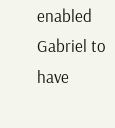enabled Gabriel to have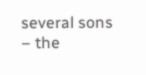several sons – the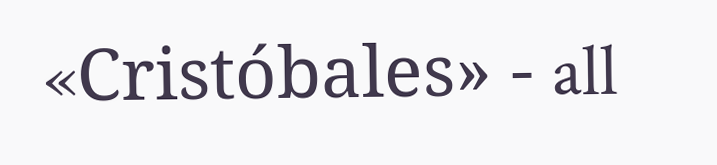«Cristóbales» - all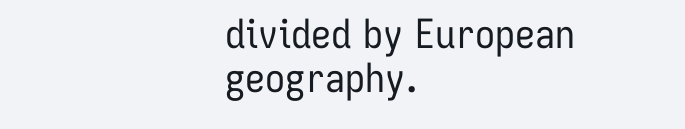divided by European geography.